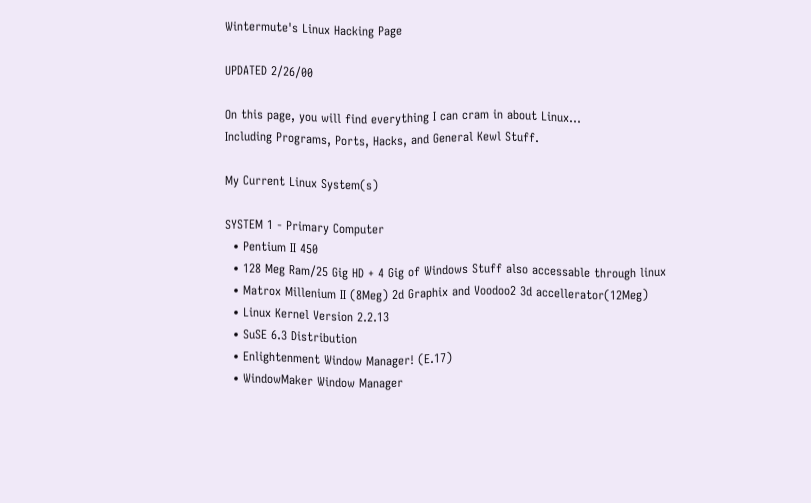Wintermute's Linux Hacking Page

UPDATED 2/26/00

On this page, you will find everything I can cram in about Linux...
Including Programs, Ports, Hacks, and General Kewl Stuff.

My Current Linux System(s)

SYSTEM 1 - Primary Computer
  • Pentium II 450
  • 128 Meg Ram/25 Gig HD + 4 Gig of Windows Stuff also accessable through linux
  • Matrox Millenium II (8Meg) 2d Graphix and Voodoo2 3d accellerator(12Meg)
  • Linux Kernel Version 2.2.13
  • SuSE 6.3 Distribution
  • Enlightenment Window Manager! (E.17)
  • WindowMaker Window Manager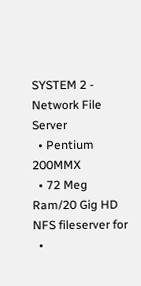SYSTEM 2 - Network File Server
  • Pentium 200MMX
  • 72 Meg Ram/20 Gig HD NFS fileserver for
  •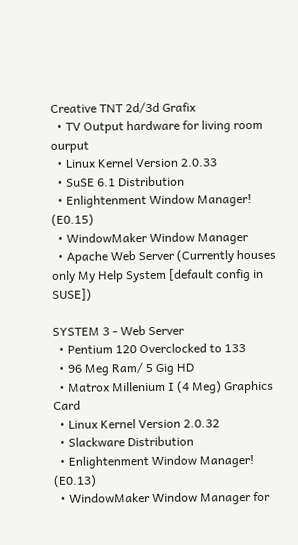Creative TNT 2d/3d Grafix
  • TV Output hardware for living room ourput
  • Linux Kernel Version 2.0.33
  • SuSE 6.1 Distribution
  • Enlightenment Window Manager! (E0.15)
  • WindowMaker Window Manager
  • Apache Web Server (Currently houses only My Help System [default config in SUSE])

SYSTEM 3 - Web Server
  • Pentium 120 Overclocked to 133
  • 96 Meg Ram/ 5 Gig HD
  • Matrox Millenium I (4 Meg) Graphics Card
  • Linux Kernel Version 2.0.32
  • Slackware Distribution
  • Enlightenment Window Manager! (E0.13)
  • WindowMaker Window Manager for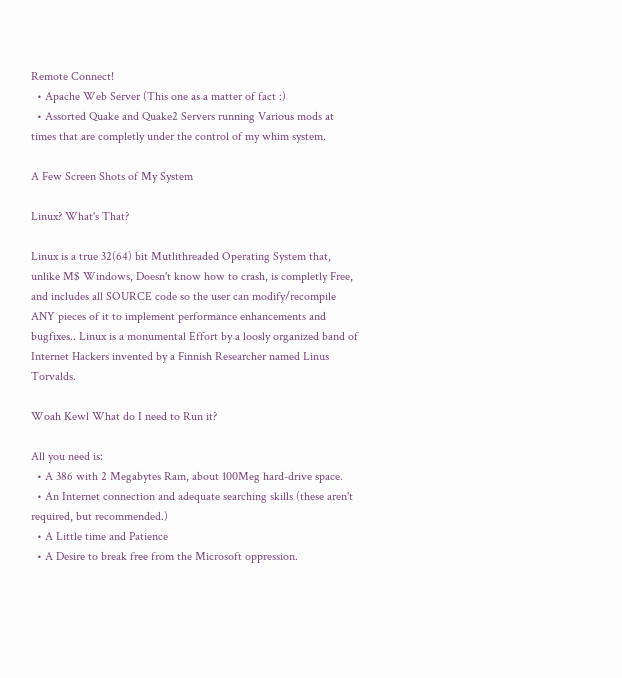Remote Connect!
  • Apache Web Server (This one as a matter of fact :)
  • Assorted Quake and Quake2 Servers running Various mods at times that are completly under the control of my whim system.

A Few Screen Shots of My System

Linux? What's That?

Linux is a true 32(64) bit Mutlithreaded Operating System that, unlike M$ Windows, Doesn't know how to crash, is completly Free, and includes all SOURCE code so the user can modify/recompile ANY pieces of it to implement performance enhancements and bugfixes.. Linux is a monumental Effort by a loosly organized band of Internet Hackers invented by a Finnish Researcher named Linus Torvalds.

Woah Kewl What do I need to Run it?

All you need is:
  • A 386 with 2 Megabytes Ram, about 100Meg hard-drive space.
  • An Internet connection and adequate searching skills (these aren't required, but recommended.)
  • A Little time and Patience
  • A Desire to break free from the Microsoft oppression.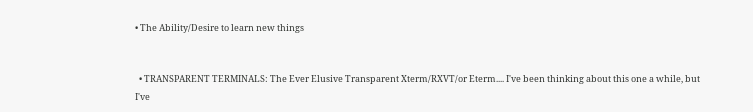• The Ability/Desire to learn new things


  • TRANSPARENT TERMINALS: The Ever Elusive Transparent Xterm/RXVT/or Eterm.... I've been thinking about this one a while, but I've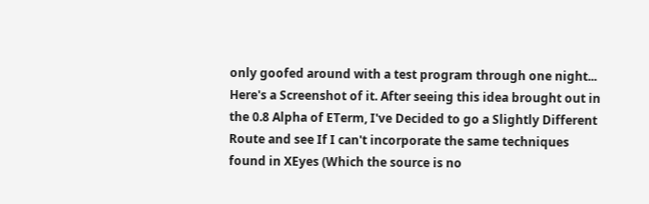only goofed around with a test program through one night... Here's a Screenshot of it. After seeing this idea brought out in the 0.8 Alpha of ETerm, I've Decided to go a Slightly Different Route and see If I can't incorporate the same techniques found in XEyes (Which the source is no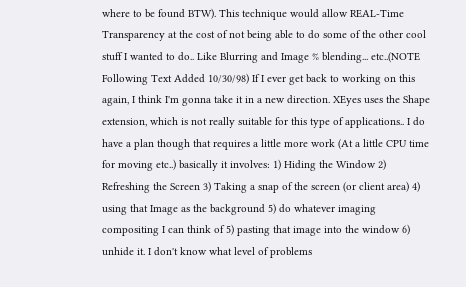where to be found BTW). This technique would allow REAL-Time Transparency at the cost of not being able to do some of the other cool stuff I wanted to do.. Like Blurring and Image % blending... etc..(NOTE Following Text Added 10/30/98) If I ever get back to working on this again, I think I'm gonna take it in a new direction. XEyes uses the Shape extension, which is not really suitable for this type of applications.. I do have a plan though that requires a little more work (At a little CPU time for moving etc..) basically it involves: 1) Hiding the Window 2) Refreshing the Screen 3) Taking a snap of the screen (or client area) 4) using that Image as the background 5) do whatever imaging compositing I can think of 5) pasting that image into the window 6) unhide it. I don't know what level of problems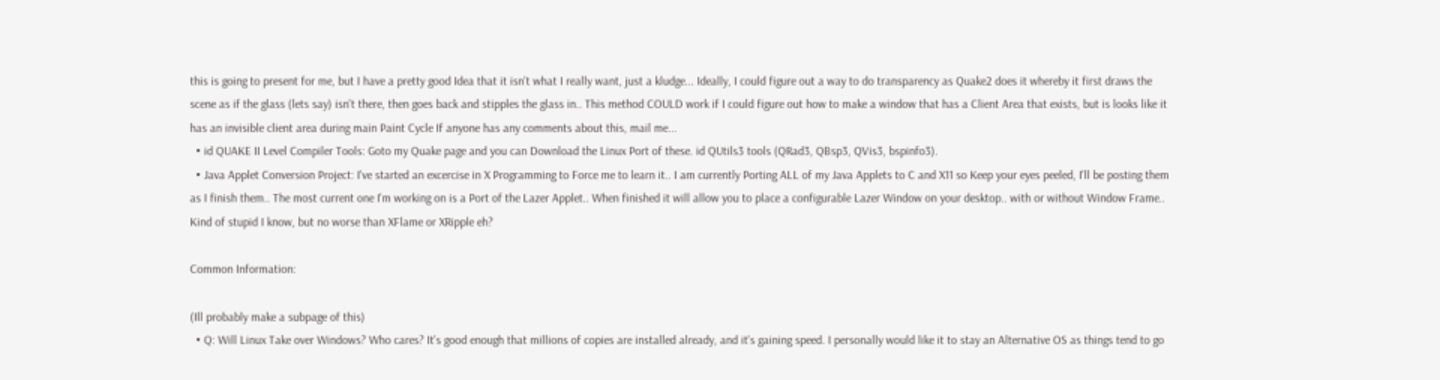this is going to present for me, but I have a pretty good Idea that it isn't what I really want, just a kludge... Ideally, I could figure out a way to do transparency as Quake2 does it whereby it first draws the scene as if the glass (lets say) isn't there, then goes back and stipples the glass in.. This method COULD work if I could figure out how to make a window that has a Client Area that exists, but is looks like it has an invisible client area during main Paint Cycle If anyone has any comments about this, mail me...
  • id QUAKE II Level Compiler Tools: Goto my Quake page and you can Download the Linux Port of these. id QUtils3 tools (QRad3, QBsp3, QVis3, bspinfo3).
  • Java Applet Conversion Project: I've started an excercise in X Programming to Force me to learn it.. I am currently Porting ALL of my Java Applets to C and X11 so Keep your eyes peeled, I'll be posting them as I finish them.. The most current one I'm working on is a Port of the Lazer Applet.. When finished it will allow you to place a configurable Lazer Window on your desktop.. with or without Window Frame.. Kind of stupid I know, but no worse than XFlame or XRipple eh?

Common Information:

(Ill probably make a subpage of this)
  • Q: Will Linux Take over Windows? Who cares? It's good enough that millions of copies are installed already, and it's gaining speed. I personally would like it to stay an Alternative OS as things tend to go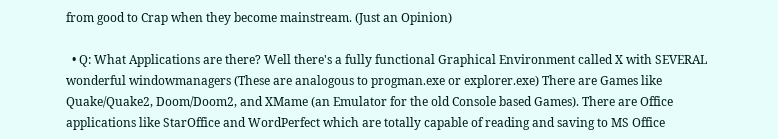from good to Crap when they become mainstream. (Just an Opinion)

  • Q: What Applications are there? Well there's a fully functional Graphical Environment called X with SEVERAL wonderful windowmanagers (These are analogous to progman.exe or explorer.exe) There are Games like Quake/Quake2, Doom/Doom2, and XMame (an Emulator for the old Console based Games). There are Office applications like StarOffice and WordPerfect which are totally capable of reading and saving to MS Office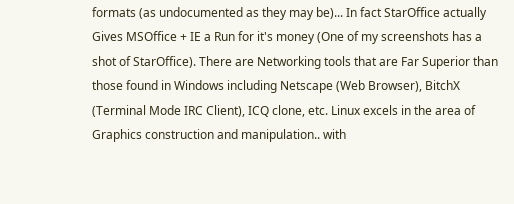formats (as undocumented as they may be)... In fact StarOffice actually Gives MSOffice + IE a Run for it's money (One of my screenshots has a shot of StarOffice). There are Networking tools that are Far Superior than those found in Windows including Netscape (Web Browser), BitchX (Terminal Mode IRC Client), ICQ clone, etc. Linux excels in the area of Graphics construction and manipulation.. with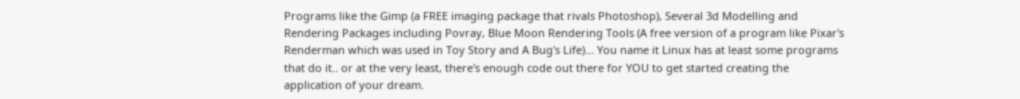Programs like the Gimp (a FREE imaging package that rivals Photoshop), Several 3d Modelling and Rendering Packages including Povray, Blue Moon Rendering Tools (A free version of a program like Pixar's Renderman which was used in Toy Story and A Bug's Life)... You name it Linux has at least some programs that do it.. or at the very least, there's enough code out there for YOU to get started creating the application of your dream.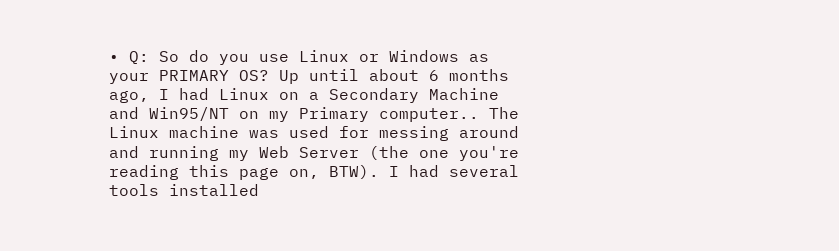• Q: So do you use Linux or Windows as your PRIMARY OS? Up until about 6 months ago, I had Linux on a Secondary Machine and Win95/NT on my Primary computer.. The Linux machine was used for messing around and running my Web Server (the one you're reading this page on, BTW). I had several tools installed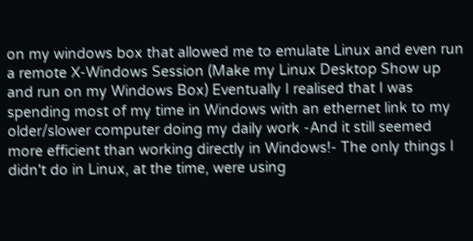on my windows box that allowed me to emulate Linux and even run a remote X-Windows Session (Make my Linux Desktop Show up and run on my Windows Box) Eventually I realised that I was spending most of my time in Windows with an ethernet link to my older/slower computer doing my daily work -And it still seemed more efficient than working directly in Windows!- The only things I didn't do in Linux, at the time, were using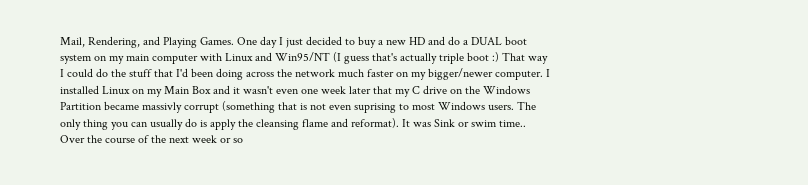Mail, Rendering, and Playing Games. One day I just decided to buy a new HD and do a DUAL boot system on my main computer with Linux and Win95/NT (I guess that's actually triple boot :) That way I could do the stuff that I'd been doing across the network much faster on my bigger/newer computer. I installed Linux on my Main Box and it wasn't even one week later that my C drive on the Windows Partition became massivly corrupt (something that is not even suprising to most Windows users. The only thing you can usually do is apply the cleansing flame and reformat). It was Sink or swim time.. Over the course of the next week or so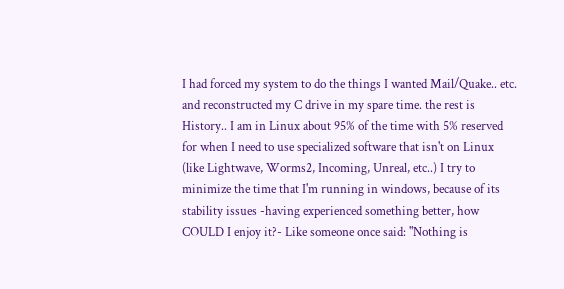I had forced my system to do the things I wanted Mail/Quake.. etc. and reconstructed my C drive in my spare time. the rest is History.. I am in Linux about 95% of the time with 5% reserved for when I need to use specialized software that isn't on Linux (like Lightwave, Worms2, Incoming, Unreal, etc..) I try to minimize the time that I'm running in windows, because of its stability issues -having experienced something better, how COULD I enjoy it?- Like someone once said: "Nothing is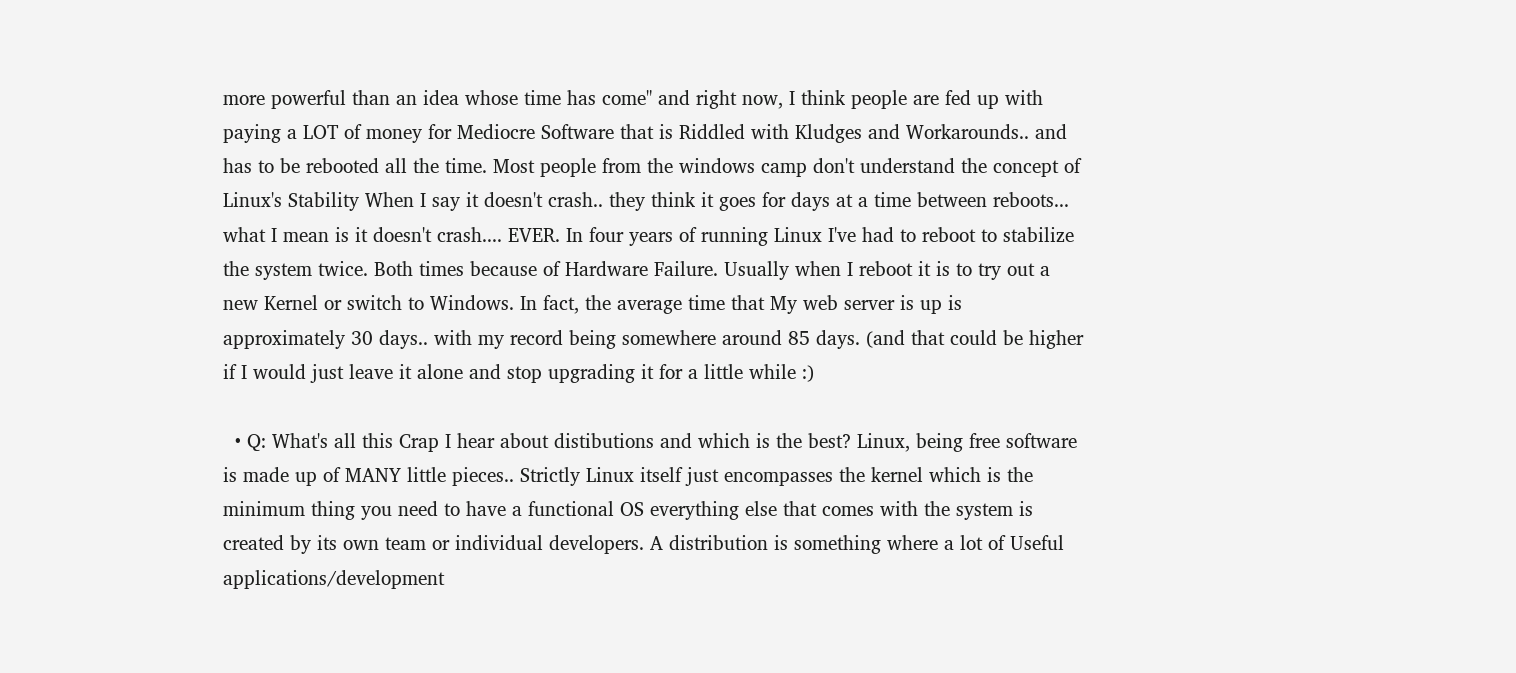more powerful than an idea whose time has come" and right now, I think people are fed up with paying a LOT of money for Mediocre Software that is Riddled with Kludges and Workarounds.. and has to be rebooted all the time. Most people from the windows camp don't understand the concept of Linux's Stability When I say it doesn't crash.. they think it goes for days at a time between reboots... what I mean is it doesn't crash.... EVER. In four years of running Linux I've had to reboot to stabilize the system twice. Both times because of Hardware Failure. Usually when I reboot it is to try out a new Kernel or switch to Windows. In fact, the average time that My web server is up is approximately 30 days.. with my record being somewhere around 85 days. (and that could be higher if I would just leave it alone and stop upgrading it for a little while :)

  • Q: What's all this Crap I hear about distibutions and which is the best? Linux, being free software is made up of MANY little pieces.. Strictly Linux itself just encompasses the kernel which is the minimum thing you need to have a functional OS everything else that comes with the system is created by its own team or individual developers. A distribution is something where a lot of Useful applications/development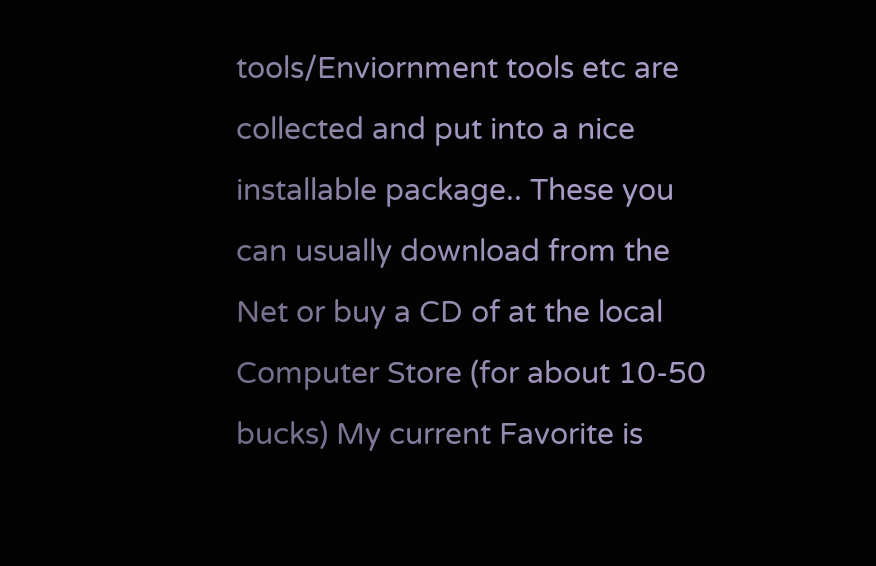tools/Enviornment tools etc are collected and put into a nice installable package.. These you can usually download from the Net or buy a CD of at the local Computer Store (for about 10-50 bucks) My current Favorite is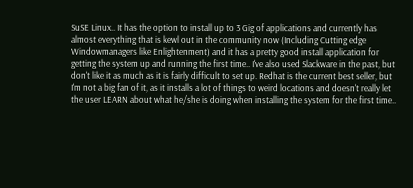SuSE Linux.. It has the option to install up to 3 Gig of applications and currently has almost everything that is kewl out in the community now (Including Cutting edge Windowmanagers like Enlightenment) and it has a pretty good install application for getting the system up and running the first time.. I've also used Slackware in the past, but don't like it as much as it is fairly difficult to set up. Redhat is the current best seller, but I'm not a big fan of it, as it installs a lot of things to weird locations and doesn't really let the user LEARN about what he/she is doing when installing the system for the first time..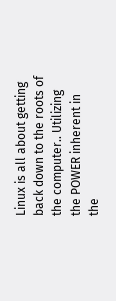Linux is all about getting back down to the roots of the computer.. Utilizing the POWER inherent in the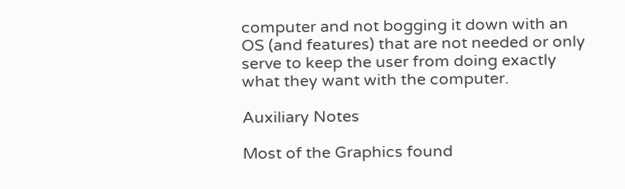computer and not bogging it down with an OS (and features) that are not needed or only serve to keep the user from doing exactly what they want with the computer.

Auxiliary Notes

Most of the Graphics found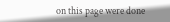on this page were done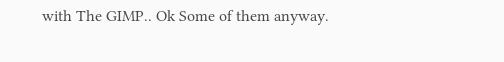with The GIMP.. Ok Some of them anyway.